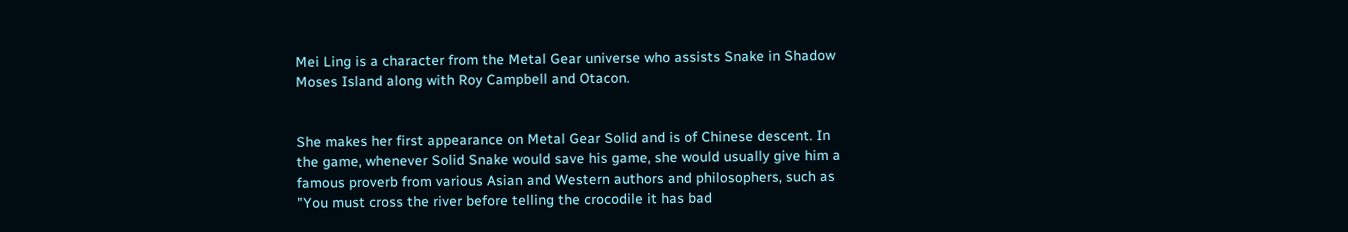Mei Ling is a character from the Metal Gear universe who assists Snake in Shadow Moses Island along with Roy Campbell and Otacon.


She makes her first appearance on Metal Gear Solid and is of Chinese descent. In the game, whenever Solid Snake would save his game, she would usually give him a famous proverb from various Asian and Western authors and philosophers, such as "You must cross the river before telling the crocodile it has bad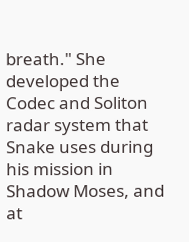breath." She developed the Codec and Soliton radar system that Snake uses during his mission in Shadow Moses, and at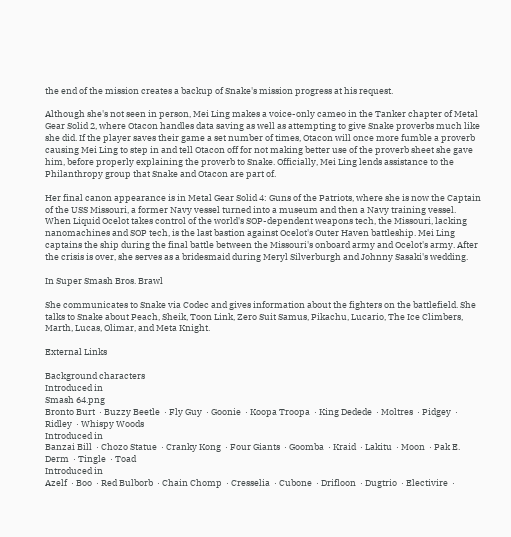the end of the mission creates a backup of Snake's mission progress at his request.

Although she's not seen in person, Mei Ling makes a voice-only cameo in the Tanker chapter of Metal Gear Solid 2, where Otacon handles data saving as well as attempting to give Snake proverbs much like she did. If the player saves their game a set number of times, Otacon will once more fumble a proverb causing Mei Ling to step in and tell Otacon off for not making better use of the proverb sheet she gave him, before properly explaining the proverb to Snake. Officially, Mei Ling lends assistance to the Philanthropy group that Snake and Otacon are part of.

Her final canon appearance is in Metal Gear Solid 4: Guns of the Patriots, where she is now the Captain of the USS Missouri, a former Navy vessel turned into a museum and then a Navy training vessel. When Liquid Ocelot takes control of the world's SOP-dependent weapons tech, the Missouri, lacking nanomachines and SOP tech, is the last bastion against Ocelot's Outer Haven battleship. Mei Ling captains the ship during the final battle between the Missouri's onboard army and Ocelot's army. After the crisis is over, she serves as a bridesmaid during Meryl Silverburgh and Johnny Sasaki's wedding.

In Super Smash Bros. Brawl

She communicates to Snake via Codec and gives information about the fighters on the battlefield. She talks to Snake about Peach, Sheik, Toon Link, Zero Suit Samus, Pikachu, Lucario, The Ice Climbers, Marth, Lucas, Olimar, and Meta Knight.

External Links

Background characters
Introduced in
Smash 64.png
Bronto Burt  · Buzzy Beetle  · Fly Guy  · Goonie  · Koopa Troopa  · King Dedede  · Moltres  · Pidgey  · Ridley  · Whispy Woods
Introduced in
Banzai Bill  · Chozo Statue  · Cranky Kong  · Four Giants  · Goomba  · Kraid  · Lakitu  · Moon  · Pak E. Derm  · Tingle  · Toad
Introduced in
Azelf  · Boo  · Red Bulborb  · Chain Chomp  · Cresselia  · Cubone  · Drifloon  · Dugtrio  · Electivire  ·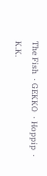The Fish  · GEKKO  · Hoppip  · K.K.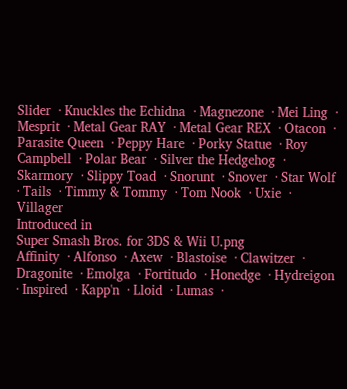Slider  · Knuckles the Echidna  · Magnezone  · Mei Ling  · Mesprit  · Metal Gear RAY  · Metal Gear REX  · Otacon  · Parasite Queen  · Peppy Hare  · Porky Statue  · Roy Campbell  · Polar Bear  · Silver the Hedgehog  · Skarmory  · Slippy Toad  · Snorunt  · Snover  · Star Wolf  · Tails  · Timmy & Tommy  · Tom Nook  · Uxie  · Villager
Introduced in
Super Smash Bros. for 3DS & Wii U.png
Affinity  · Alfonso  · Axew  · Blastoise  · Clawitzer  · Dragonite  · Emolga  · Fortitudo  · Honedge  · Hydreigon  · Inspired  · Kapp'n  · Lloid  · Lumas  ·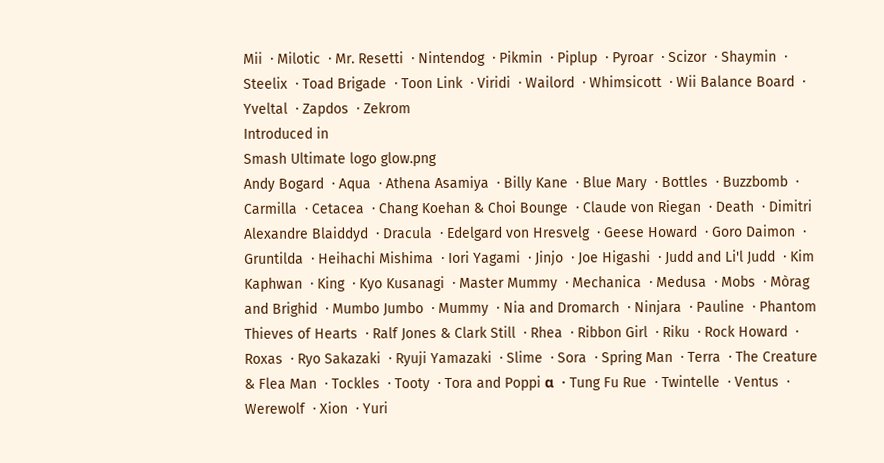Mii  · Milotic  · Mr. Resetti  · Nintendog  · Pikmin  · Piplup  · Pyroar  · Scizor  · Shaymin  · Steelix  · Toad Brigade  · Toon Link  · Viridi  · Wailord  · Whimsicott  · Wii Balance Board  · Yveltal  · Zapdos  · Zekrom
Introduced in
Smash Ultimate logo glow.png
Andy Bogard  · Aqua  · Athena Asamiya  · Billy Kane  · Blue Mary  · Bottles  · Buzzbomb  · Carmilla  · Cetacea  · Chang Koehan & Choi Bounge  · Claude von Riegan  · Death  · Dimitri Alexandre Blaiddyd  · Dracula  · Edelgard von Hresvelg  · Geese Howard  · Goro Daimon  · Gruntilda  · Heihachi Mishima  · Iori Yagami  · Jinjo  · Joe Higashi  · Judd and Li'l Judd  · Kim Kaphwan  · King  · Kyo Kusanagi  · Master Mummy  · Mechanica  · Medusa  · Mobs  · Mòrag and Brighid  · Mumbo Jumbo  · Mummy  · Nia and Dromarch  · Ninjara  · Pauline  · Phantom Thieves of Hearts  · Ralf Jones & Clark Still  · Rhea  · Ribbon Girl  · Riku  · Rock Howard  · Roxas  · Ryo Sakazaki  · Ryuji Yamazaki  · Slime  · Sora  · Spring Man  · Terra  · The Creature & Flea Man  · Tockles  · Tooty  · Tora and Poppi α  · Tung Fu Rue  · Twintelle  · Ventus  · Werewolf  · Xion  · Yuri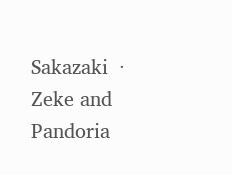Sakazaki  · Zeke and Pandoria